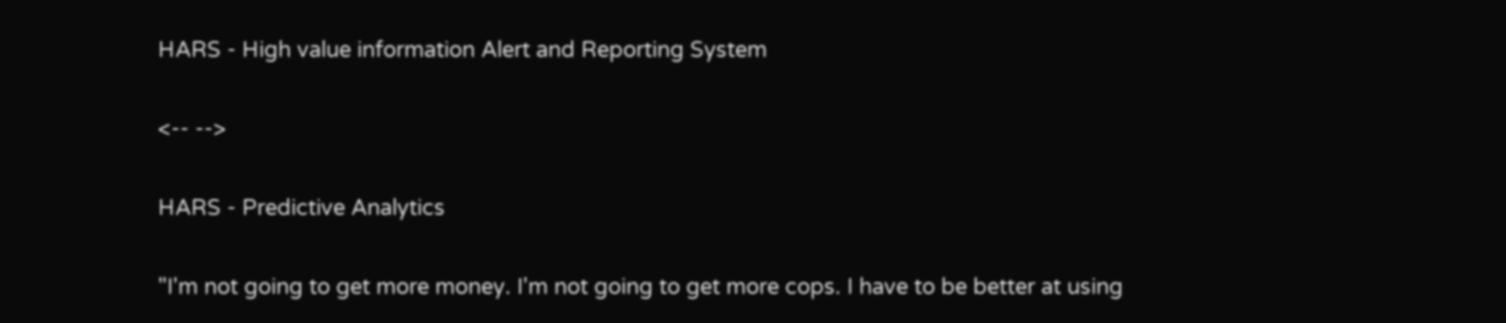HARS - High value information Alert and Reporting System

<-- -->

HARS - Predictive Analytics

"I'm not going to get more money. I'm not going to get more cops. I have to be better at using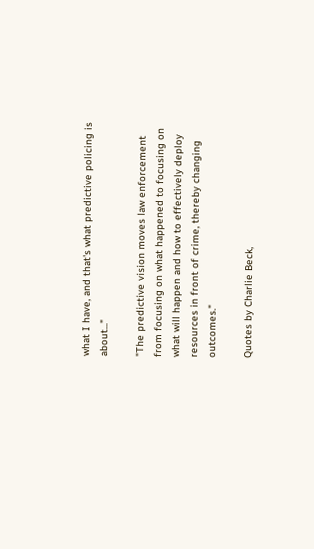what I have, and that's what predictive policing is about..."

"The predictive vision moves law enforcement from focusing on what happened to focusing on what will happen and how to effectively deploy resources in front of crime, thereby changing outcomes."

Quotes by Charlie Beck,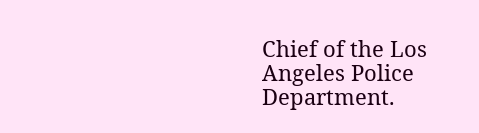Chief of the Los Angeles Police Department.